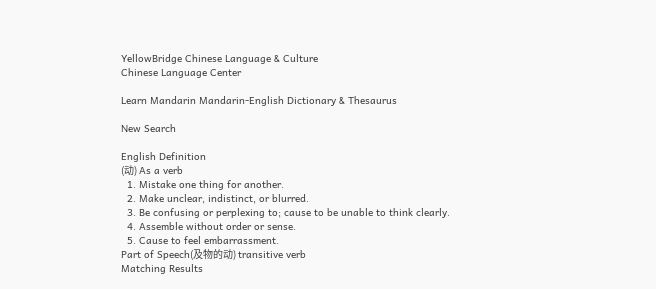YellowBridge Chinese Language & Culture
Chinese Language Center

Learn Mandarin Mandarin-English Dictionary & Thesaurus

New Search

English Definition
(动) As a verb
  1. Mistake one thing for another.
  2. Make unclear, indistinct, or blurred.
  3. Be confusing or perplexing to; cause to be unable to think clearly.
  4. Assemble without order or sense.
  5. Cause to feel embarrassment.
Part of Speech(及物的动) transitive verb
Matching Results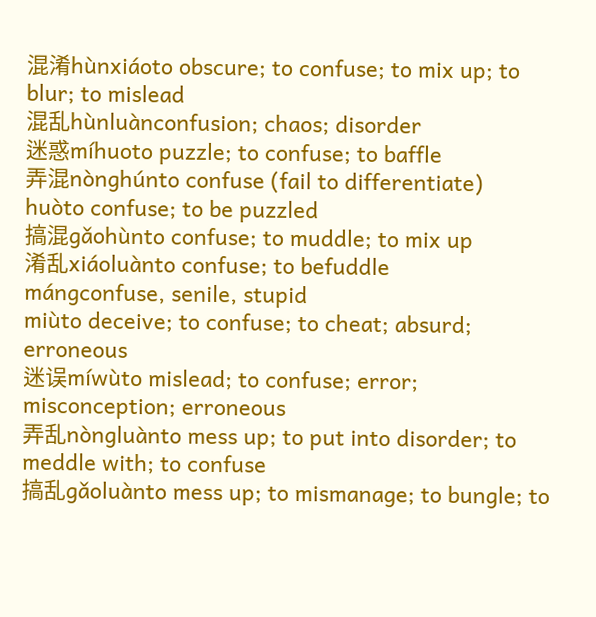混淆hùnxiáoto obscure; to confuse; to mix up; to blur; to mislead
混乱hùnluànconfusion; chaos; disorder
迷惑míhuoto puzzle; to confuse; to baffle
弄混nònghúnto confuse (fail to differentiate)
huòto confuse; to be puzzled
搞混gǎohùnto confuse; to muddle; to mix up
淆乱xiáoluànto confuse; to befuddle
mángconfuse, senile, stupid
miùto deceive; to confuse; to cheat; absurd; erroneous
迷误míwùto mislead; to confuse; error; misconception; erroneous
弄乱nòngluànto mess up; to put into disorder; to meddle with; to confuse
搞乱gǎoluànto mess up; to mismanage; to bungle; to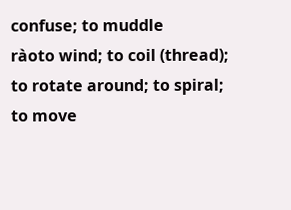confuse; to muddle
ràoto wind; to coil (thread); to rotate around; to spiral; to move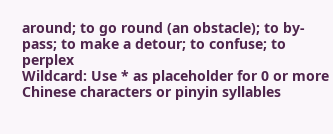around; to go round (an obstacle); to by-pass; to make a detour; to confuse; to perplex
Wildcard: Use * as placeholder for 0 or more
Chinese characters or pinyin syllables